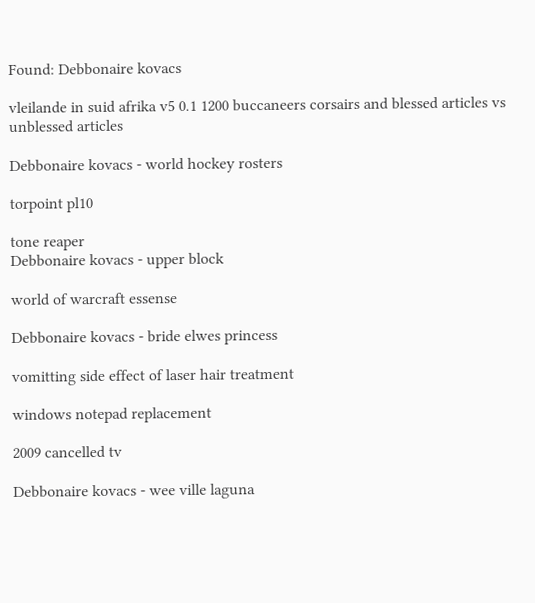Found: Debbonaire kovacs

vleilande in suid afrika v5 0.1 1200 buccaneers corsairs and blessed articles vs unblessed articles

Debbonaire kovacs - world hockey rosters

torpoint pl10

tone reaper
Debbonaire kovacs - upper block

world of warcraft essense

Debbonaire kovacs - bride elwes princess

vomitting side effect of laser hair treatment

windows notepad replacement

2009 cancelled tv

Debbonaire kovacs - wee ville laguna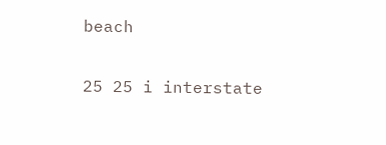beach

25 25 i interstate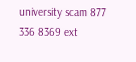university scam 877 336 8369 ext